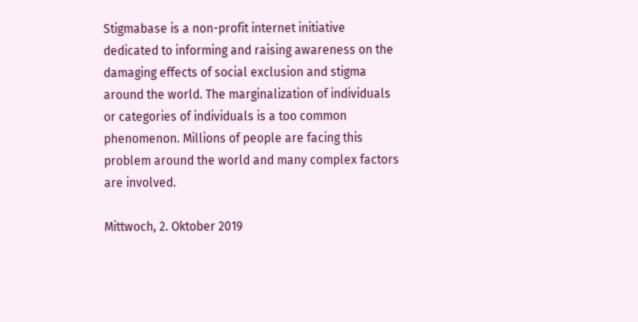Stigmabase is a non-profit internet initiative dedicated to informing and raising awareness on the damaging effects of social exclusion and stigma around the world. The marginalization of individuals or categories of individuals is a too common phenomenon. Millions of people are facing this problem around the world and many complex factors are involved.

Mittwoch, 2. Oktober 2019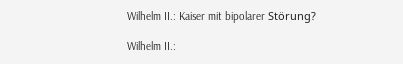Wilhelm II.: Kaiser mit bipolarer Störung?

Wilhelm II.: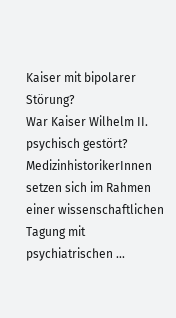Kaiser mit bipolarer Störung?
War Kaiser Wilhelm II. psychisch gestört? MedizinhistorikerInnen setzen sich im Rahmen einer wissenschaftlichen Tagung mit psychiatrischen ...